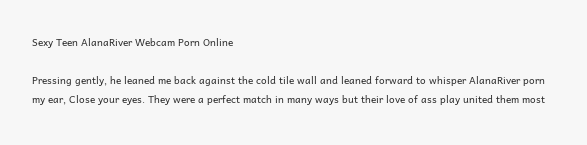Sexy Teen AlanaRiver Webcam Porn Online

Pressing gently, he leaned me back against the cold tile wall and leaned forward to whisper AlanaRiver porn my ear, Close your eyes. They were a perfect match in many ways but their love of ass play united them most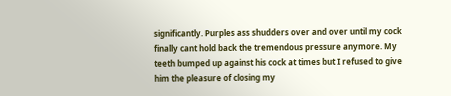significantly. Purples ass shudders over and over until my cock finally cant hold back the tremendous pressure anymore. My teeth bumped up against his cock at times but I refused to give him the pleasure of closing my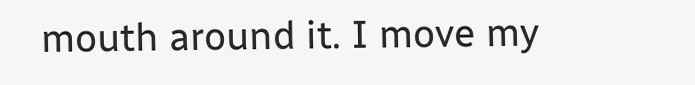mouth around it. I move my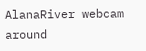AlanaRiver webcam around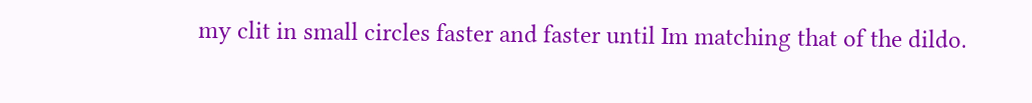my clit in small circles faster and faster until Im matching that of the dildo.